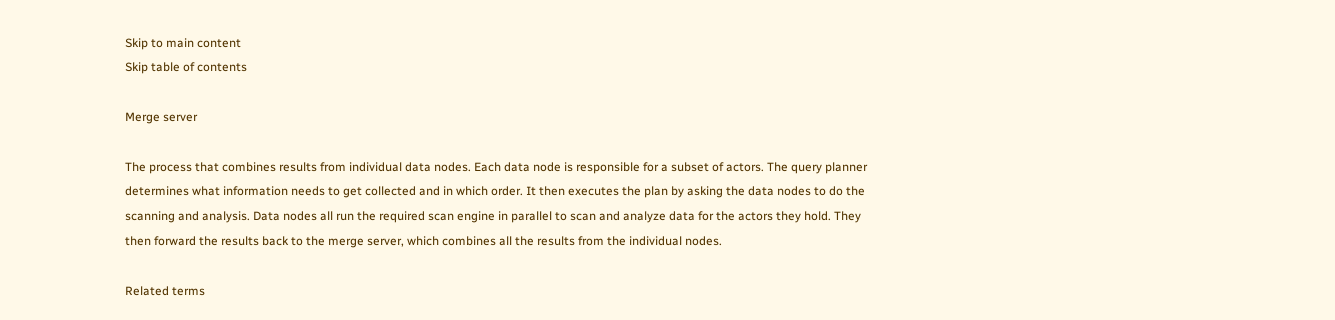Skip to main content
Skip table of contents

Merge server

The process that combines results from individual data nodes. Each data node is responsible for a subset of actors. The query planner determines what information needs to get collected and in which order. It then executes the plan by asking the data nodes to do the scanning and analysis. Data nodes all run the required scan engine in parallel to scan and analyze data for the actors they hold. They then forward the results back to the merge server, which combines all the results from the individual nodes.

Related terms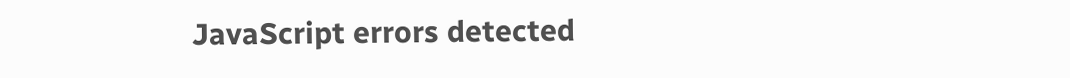JavaScript errors detected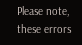Please note, these errors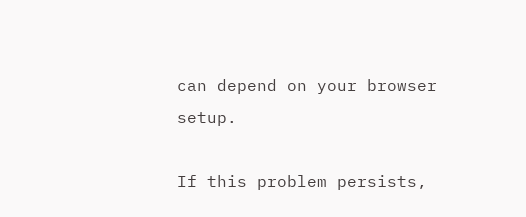can depend on your browser setup.

If this problem persists,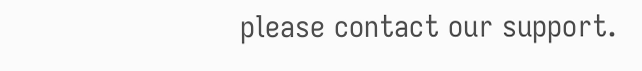please contact our support.